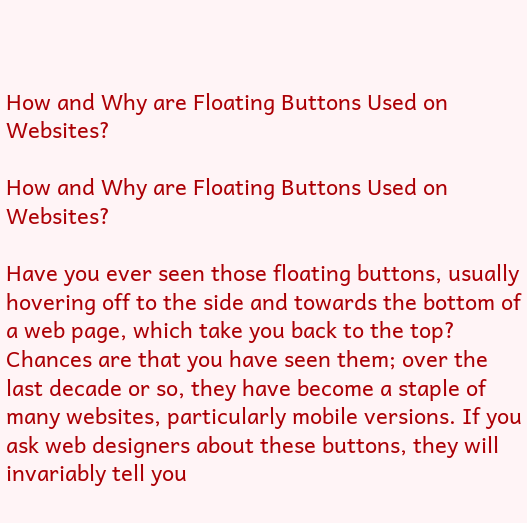How and Why are Floating Buttons Used on Websites?

How and Why are Floating Buttons Used on Websites?

Have you ever seen those floating buttons, usually hovering off to the side and towards the bottom of a web page, which take you back to the top? Chances are that you have seen them; over the last decade or so, they have become a staple of many websites, particularly mobile versions. If you ask web designers about these buttons, they will invariably tell you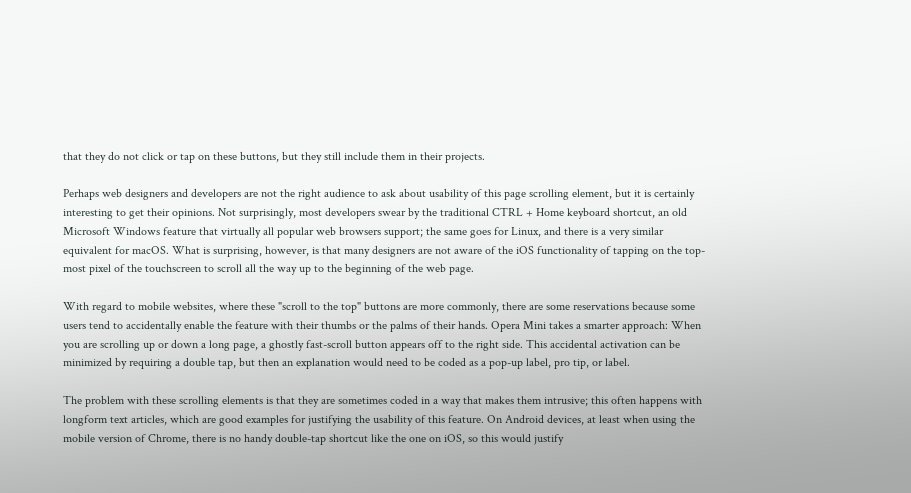that they do not click or tap on these buttons, but they still include them in their projects.

Perhaps web designers and developers are not the right audience to ask about usability of this page scrolling element, but it is certainly interesting to get their opinions. Not surprisingly, most developers swear by the traditional CTRL + Home keyboard shortcut, an old Microsoft Windows feature that virtually all popular web browsers support; the same goes for Linux, and there is a very similar equivalent for macOS. What is surprising, however, is that many designers are not aware of the iOS functionality of tapping on the top-most pixel of the touchscreen to scroll all the way up to the beginning of the web page.

With regard to mobile websites, where these "scroll to the top" buttons are more commonly, there are some reservations because some users tend to accidentally enable the feature with their thumbs or the palms of their hands. Opera Mini takes a smarter approach: When you are scrolling up or down a long page, a ghostly fast-scroll button appears off to the right side. This accidental activation can be minimized by requiring a double tap, but then an explanation would need to be coded as a pop-up label, pro tip, or label.

The problem with these scrolling elements is that they are sometimes coded in a way that makes them intrusive; this often happens with longform text articles, which are good examples for justifying the usability of this feature. On Android devices, at least when using the mobile version of Chrome, there is no handy double-tap shortcut like the one on iOS, so this would justify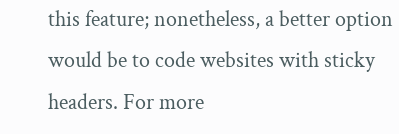this feature; nonetheless, a better option would be to code websites with sticky headers. For more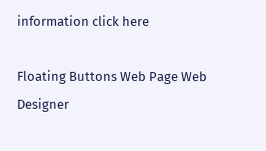information click here

Floating Buttons Web Page Web Designer